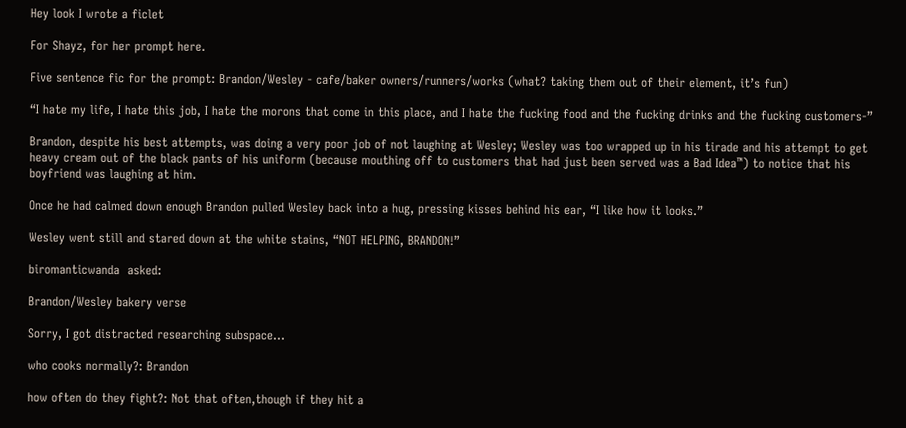Hey look I wrote a ficlet

For Shayz, for her prompt here.

Five sentence fic for the prompt: Brandon/Wesley - cafe/baker owners/runners/works (what? taking them out of their element, it’s fun)

“I hate my life, I hate this job, I hate the morons that come in this place, and I hate the fucking food and the fucking drinks and the fucking customers-”

Brandon, despite his best attempts, was doing a very poor job of not laughing at Wesley; Wesley was too wrapped up in his tirade and his attempt to get heavy cream out of the black pants of his uniform (because mouthing off to customers that had just been served was a Bad Idea™) to notice that his boyfriend was laughing at him.

Once he had calmed down enough Brandon pulled Wesley back into a hug, pressing kisses behind his ear, “I like how it looks.”

Wesley went still and stared down at the white stains, “NOT HELPING, BRANDON!”

biromanticwanda  asked:

Brandon/Wesley bakery verse

Sorry, I got distracted researching subspace…

who cooks normally?: Brandon

how often do they fight?: Not that often,though if they hit a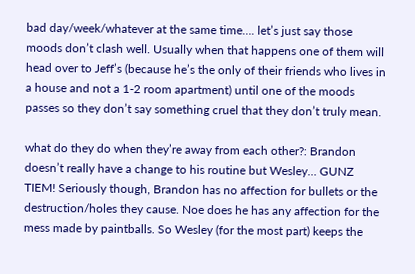bad day/week/whatever at the same time…. let’s just say those moods don’t clash well. Usually when that happens one of them will head over to Jeff’s (because he’s the only of their friends who lives in a house and not a 1-2 room apartment) until one of the moods passes so they don’t say something cruel that they don’t truly mean.

what do they do when they’re away from each other?: Brandon doesn’t really have a change to his routine but Wesley… GUNZ TIEM! Seriously though, Brandon has no affection for bullets or the destruction/holes they cause. Noe does he has any affection for the mess made by paintballs. So Wesley (for the most part) keeps the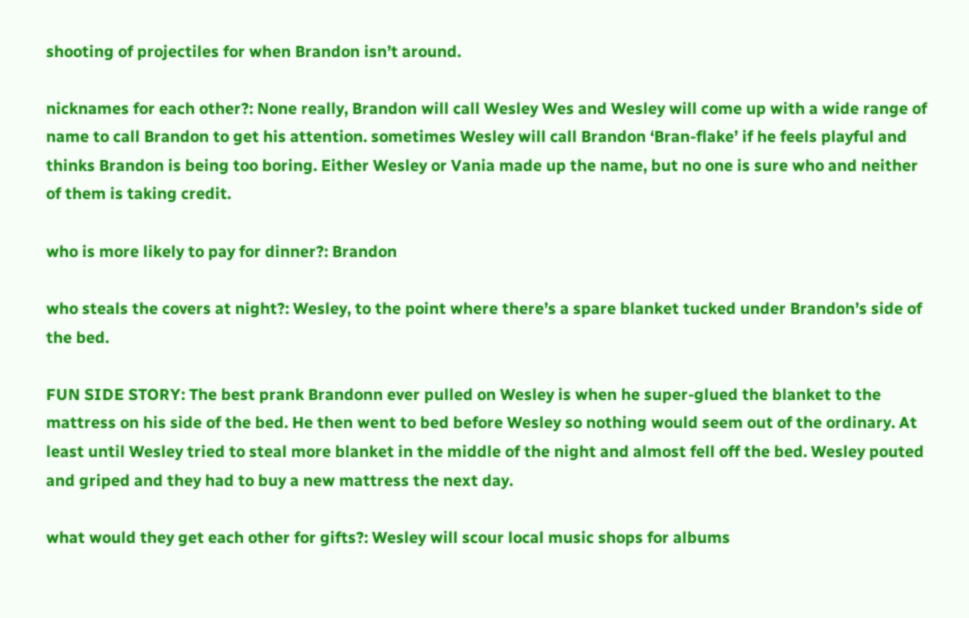shooting of projectiles for when Brandon isn’t around.

nicknames for each other?: None really, Brandon will call Wesley Wes and Wesley will come up with a wide range of name to call Brandon to get his attention. sometimes Wesley will call Brandon ‘Bran-flake’ if he feels playful and thinks Brandon is being too boring. Either Wesley or Vania made up the name, but no one is sure who and neither of them is taking credit.

who is more likely to pay for dinner?: Brandon

who steals the covers at night?: Wesley, to the point where there’s a spare blanket tucked under Brandon’s side of the bed.

FUN SIDE STORY: The best prank Brandonn ever pulled on Wesley is when he super-glued the blanket to the mattress on his side of the bed. He then went to bed before Wesley so nothing would seem out of the ordinary. At least until Wesley tried to steal more blanket in the middle of the night and almost fell off the bed. Wesley pouted and griped and they had to buy a new mattress the next day.

what would they get each other for gifts?: Wesley will scour local music shops for albums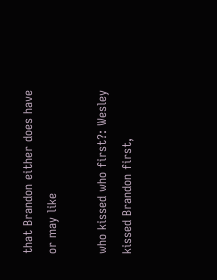that Brandon either does have or may like

who kissed who first?: Wesley kissed Brandon first,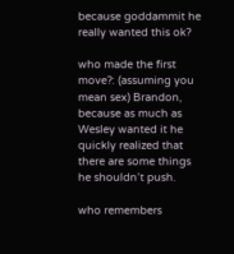because goddammit he really wanted this ok?

who made the first move?: (assuming you mean sex) Brandon, because as much as Wesley wanted it he quickly realized that there are some things he shouldn’t push.

who remembers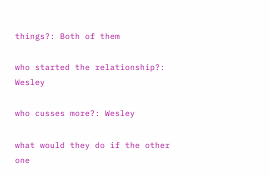things?: Both of them

who started the relationship?: Wesley

who cusses more?: Wesley

what would they do if the other one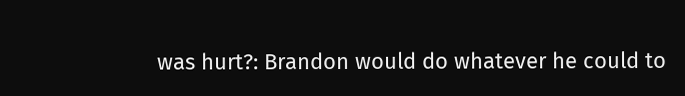was hurt?: Brandon would do whatever he could to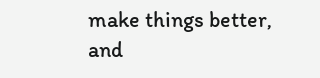make things better, and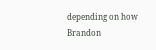depending on how Brandon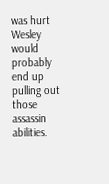was hurt Wesley would probably end up pulling out those assassin abilities.